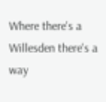Where there's a Willesden there's a way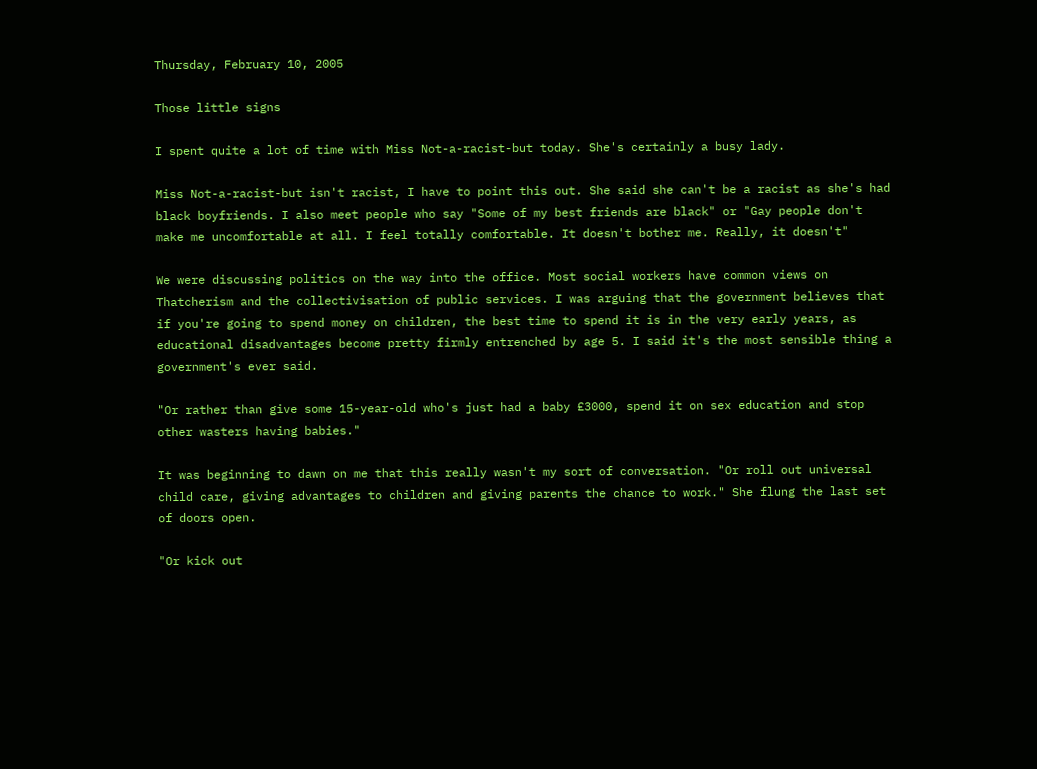Thursday, February 10, 2005

Those little signs

I spent quite a lot of time with Miss Not-a-racist-but today. She's certainly a busy lady.

Miss Not-a-racist-but isn't racist, I have to point this out. She said she can't be a racist as she's had black boyfriends. I also meet people who say "Some of my best friends are black" or "Gay people don't make me uncomfortable at all. I feel totally comfortable. It doesn't bother me. Really, it doesn't"

We were discussing politics on the way into the office. Most social workers have common views on Thatcherism and the collectivisation of public services. I was arguing that the government believes that if you're going to spend money on children, the best time to spend it is in the very early years, as educational disadvantages become pretty firmly entrenched by age 5. I said it's the most sensible thing a government's ever said.

"Or rather than give some 15-year-old who's just had a baby £3000, spend it on sex education and stop other wasters having babies."

It was beginning to dawn on me that this really wasn't my sort of conversation. "Or roll out universal child care, giving advantages to children and giving parents the chance to work." She flung the last set of doors open.

"Or kick out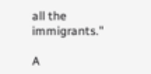all the immigrants."

A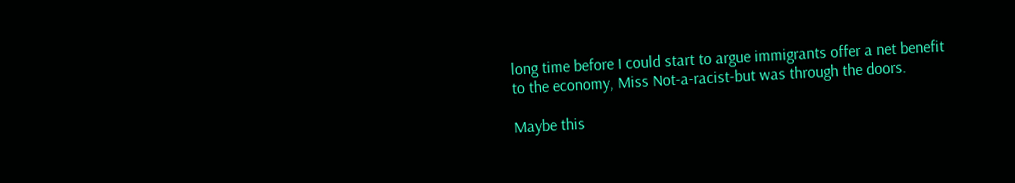long time before I could start to argue immigrants offer a net benefit to the economy, Miss Not-a-racist-but was through the doors.

Maybe this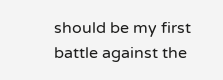should be my first battle against the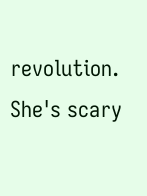revolution. She's scary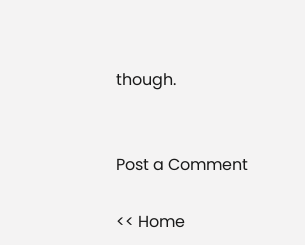though.


Post a Comment

<< Home